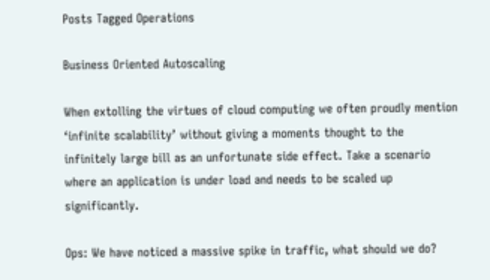Posts Tagged Operations

Business Oriented Autoscaling

When extolling the virtues of cloud computing we often proudly mention ‘infinite scalability’ without giving a moments thought to the infinitely large bill as an unfortunate side effect. Take a scenario where an application is under load and needs to be scaled up significantly.

Ops: We have noticed a massive spike in traffic, what should we do?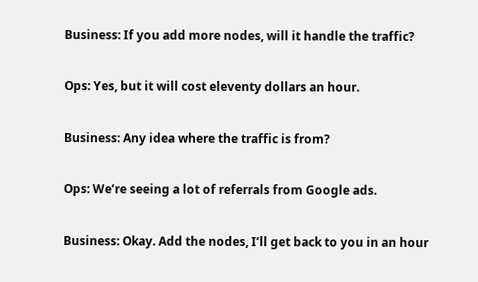Business: If you add more nodes, will it handle the traffic?

Ops: Yes, but it will cost eleventy dollars an hour.

Business: Any idea where the traffic is from?

Ops: We’re seeing a lot of referrals from Google ads.

Business: Okay. Add the nodes, I’ll get back to you in an hour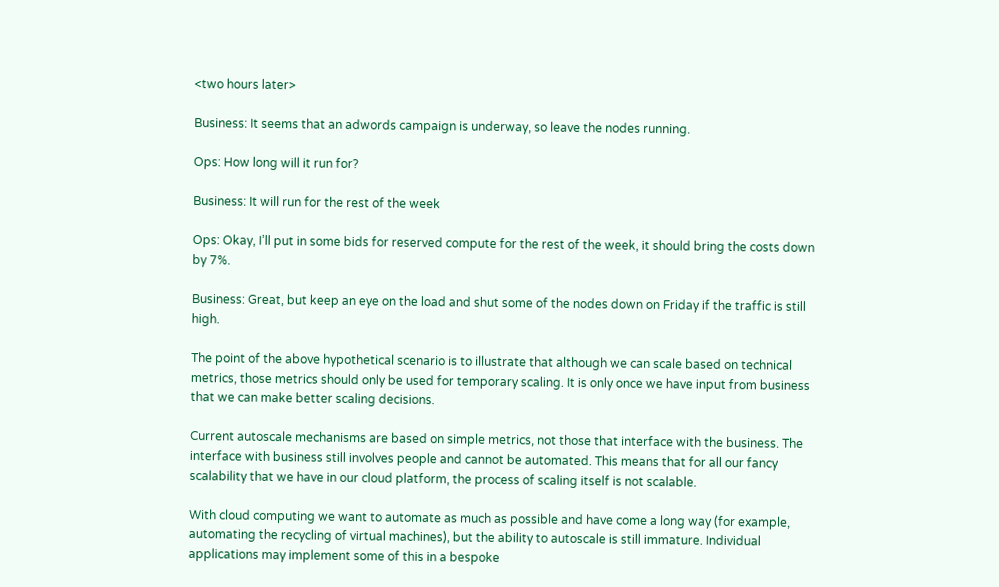<two hours later>

Business: It seems that an adwords campaign is underway, so leave the nodes running.

Ops: How long will it run for?

Business: It will run for the rest of the week

Ops: Okay, I’ll put in some bids for reserved compute for the rest of the week, it should bring the costs down by 7%.

Business: Great, but keep an eye on the load and shut some of the nodes down on Friday if the traffic is still high.

The point of the above hypothetical scenario is to illustrate that although we can scale based on technical metrics, those metrics should only be used for temporary scaling. It is only once we have input from business that we can make better scaling decisions.

Current autoscale mechanisms are based on simple metrics, not those that interface with the business. The interface with business still involves people and cannot be automated. This means that for all our fancy scalability that we have in our cloud platform, the process of scaling itself is not scalable.

With cloud computing we want to automate as much as possible and have come a long way (for example, automating the recycling of virtual machines), but the ability to autoscale is still immature. Individual applications may implement some of this in a bespoke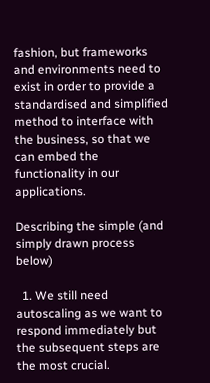fashion, but frameworks and environments need to exist in order to provide a standardised and simplified method to interface with the business, so that we can embed the functionality in our applications.

Describing the simple (and simply drawn process below)

  1. We still need autoscaling as we want to respond immediately but the subsequent steps are the most crucial.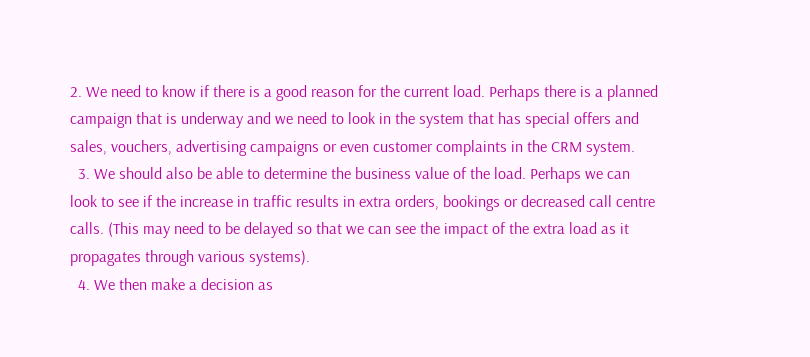2. We need to know if there is a good reason for the current load. Perhaps there is a planned campaign that is underway and we need to look in the system that has special offers and sales, vouchers, advertising campaigns or even customer complaints in the CRM system.
  3. We should also be able to determine the business value of the load. Perhaps we can look to see if the increase in traffic results in extra orders, bookings or decreased call centre calls. (This may need to be delayed so that we can see the impact of the extra load as it propagates through various systems).
  4. We then make a decision as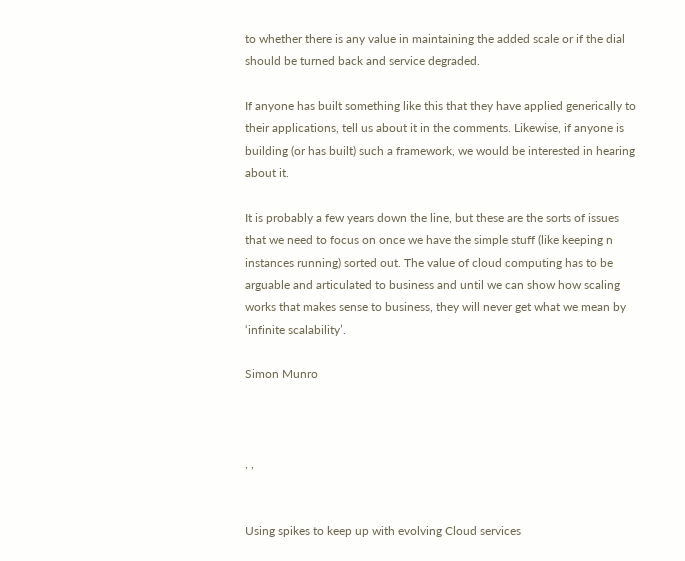to whether there is any value in maintaining the added scale or if the dial should be turned back and service degraded.

If anyone has built something like this that they have applied generically to their applications, tell us about it in the comments. Likewise, if anyone is building (or has built) such a framework, we would be interested in hearing about it.

It is probably a few years down the line, but these are the sorts of issues that we need to focus on once we have the simple stuff (like keeping n instances running) sorted out. The value of cloud computing has to be arguable and articulated to business and until we can show how scaling works that makes sense to business, they will never get what we mean by ‘infinite scalability’.

Simon Munro



, ,


Using spikes to keep up with evolving Cloud services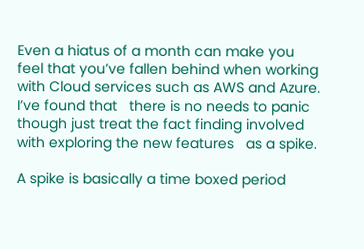Even a hiatus of a month can make you feel that you’ve fallen behind when working with Cloud services such as AWS and Azure. I’ve found that   there is no needs to panic though just treat the fact finding involved with exploring the new features   as a spike.

A spike is basically a time boxed period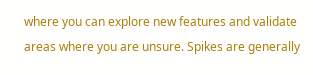where you can explore new features and validate areas where you are unsure. Spikes are generally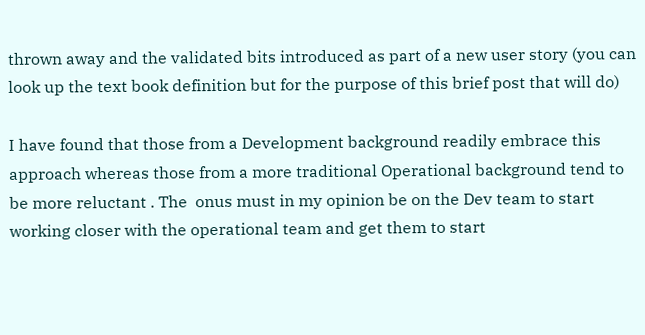thrown away and the validated bits introduced as part of a new user story (you can look up the text book definition but for the purpose of this brief post that will do)

I have found that those from a Development background readily embrace this approach whereas those from a more traditional Operational background tend to be more reluctant . The  onus must in my opinion be on the Dev team to start working closer with the operational team and get them to start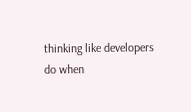thinking like developers do when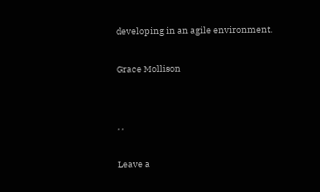developing in an agile environment.

Grace Mollison


, ,

Leave a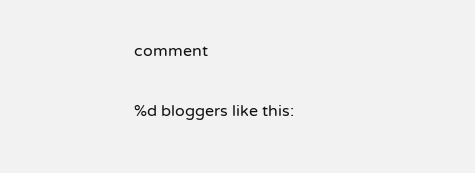comment

%d bloggers like this: